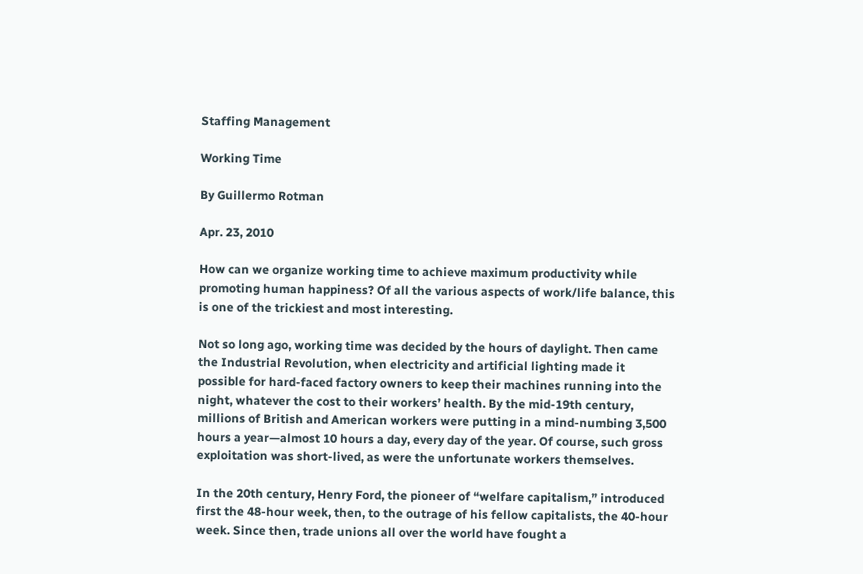Staffing Management

Working Time

By Guillermo Rotman

Apr. 23, 2010

How can we organize working time to achieve maximum productivity while promoting human happiness? Of all the various aspects of work/life balance, this is one of the trickiest and most interesting.

Not so long ago, working time was decided by the hours of daylight. Then came the Industrial Revolution, when electricity and artificial lighting made it possible for hard-faced factory owners to keep their machines running into the night, whatever the cost to their workers’ health. By the mid-19th century, millions of British and American workers were putting in a mind-numbing 3,500 hours a year—almost 10 hours a day, every day of the year. Of course, such gross exploitation was short-lived, as were the unfortunate workers themselves.

In the 20th century, Henry Ford, the pioneer of “welfare capitalism,” introduced first the 48-hour week, then, to the outrage of his fellow capitalists, the 40-hour week. Since then, trade unions all over the world have fought a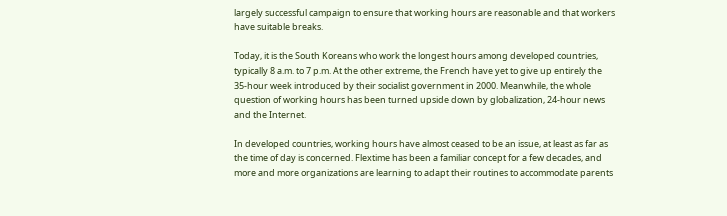largely successful campaign to ensure that working hours are reasonable and that workers have suitable breaks.

Today, it is the South Koreans who work the longest hours among developed countries, typically 8 a.m. to 7 p.m. At the other extreme, the French have yet to give up entirely the 35-hour week introduced by their socialist government in 2000. Meanwhile, the whole question of working hours has been turned upside down by globalization, 24-hour news and the Internet.

In developed countries, working hours have almost ceased to be an issue, at least as far as the time of day is concerned. Flextime has been a familiar concept for a few decades, and more and more organizations are learning to adapt their routines to accommodate parents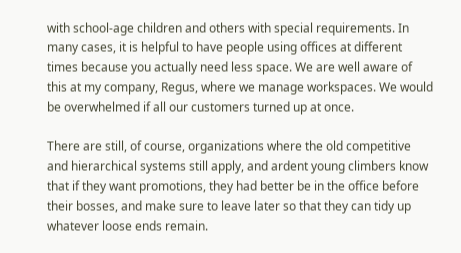with school-age children and others with special requirements. In many cases, it is helpful to have people using offices at different times because you actually need less space. We are well aware of this at my company, Regus, where we manage workspaces. We would be overwhelmed if all our customers turned up at once.

There are still, of course, organizations where the old competitive and hierarchical systems still apply, and ardent young climbers know that if they want promotions, they had better be in the office before their bosses, and make sure to leave later so that they can tidy up whatever loose ends remain.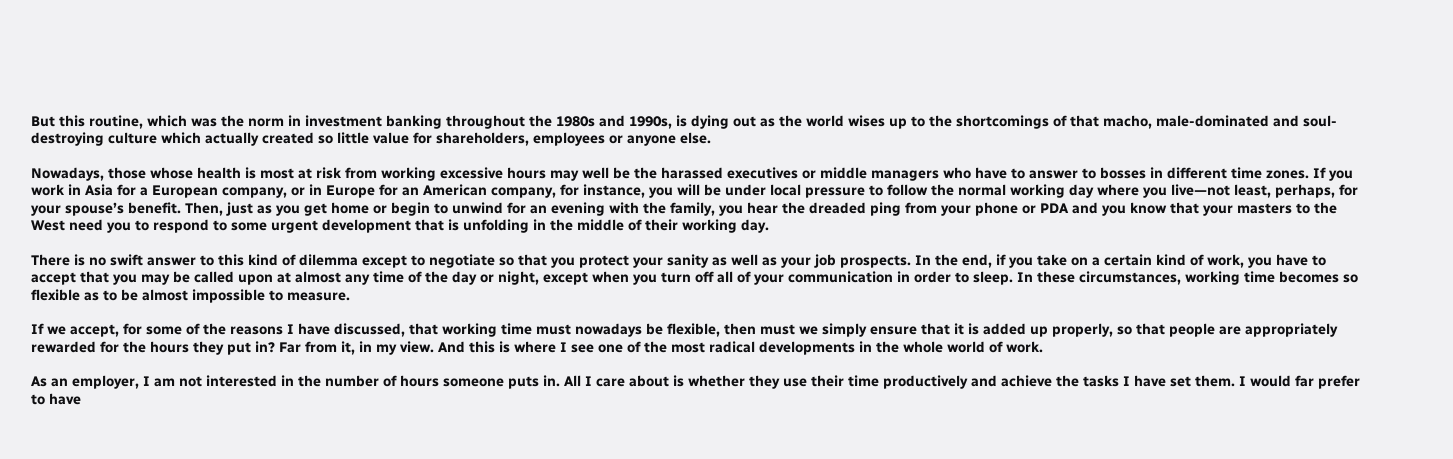But this routine, which was the norm in investment banking throughout the 1980s and 1990s, is dying out as the world wises up to the shortcomings of that macho, male-dominated and soul-destroying culture which actually created so little value for shareholders, employees or anyone else.

Nowadays, those whose health is most at risk from working excessive hours may well be the harassed executives or middle managers who have to answer to bosses in different time zones. If you work in Asia for a European company, or in Europe for an American company, for instance, you will be under local pressure to follow the normal working day where you live—not least, perhaps, for your spouse’s benefit. Then, just as you get home or begin to unwind for an evening with the family, you hear the dreaded ping from your phone or PDA and you know that your masters to the West need you to respond to some urgent development that is unfolding in the middle of their working day.

There is no swift answer to this kind of dilemma except to negotiate so that you protect your sanity as well as your job prospects. In the end, if you take on a certain kind of work, you have to accept that you may be called upon at almost any time of the day or night, except when you turn off all of your communication in order to sleep. In these circumstances, working time becomes so flexible as to be almost impossible to measure.

If we accept, for some of the reasons I have discussed, that working time must nowadays be flexible, then must we simply ensure that it is added up properly, so that people are appropriately rewarded for the hours they put in? Far from it, in my view. And this is where I see one of the most radical developments in the whole world of work.

As an employer, I am not interested in the number of hours someone puts in. All I care about is whether they use their time productively and achieve the tasks I have set them. I would far prefer to have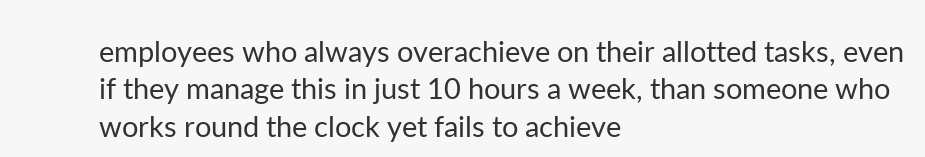employees who always overachieve on their allotted tasks, even if they manage this in just 10 hours a week, than someone who works round the clock yet fails to achieve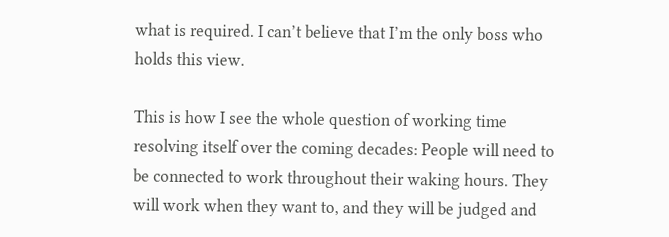what is required. I can’t believe that I’m the only boss who holds this view.

This is how I see the whole question of working time resolving itself over the coming decades: People will need to be connected to work throughout their waking hours. They will work when they want to, and they will be judged and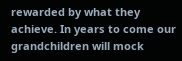rewarded by what they achieve. In years to come our grandchildren will mock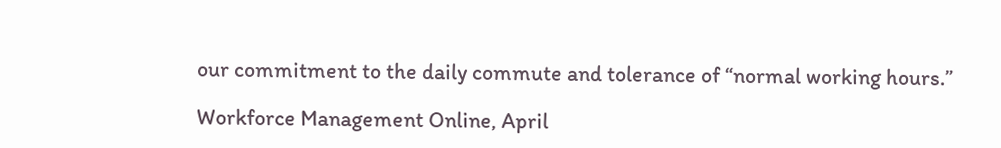our commitment to the daily commute and tolerance of “normal working hours.”

Workforce Management Online, April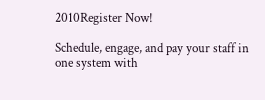2010Register Now!

Schedule, engage, and pay your staff in one system with